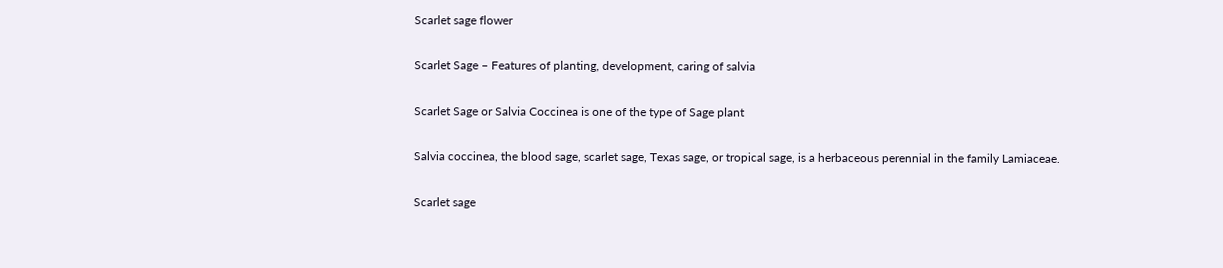Scarlet sage flower

Scarlet Sage – Features of planting, development, caring of salvia

Scarlet Sage or Salvia Coccinea is one of the type of Sage plant

Salvia coccinea, the blood sage, scarlet sage, Texas sage, or tropical sage, is a herbaceous perennial in the family Lamiaceae.

Scarlet sage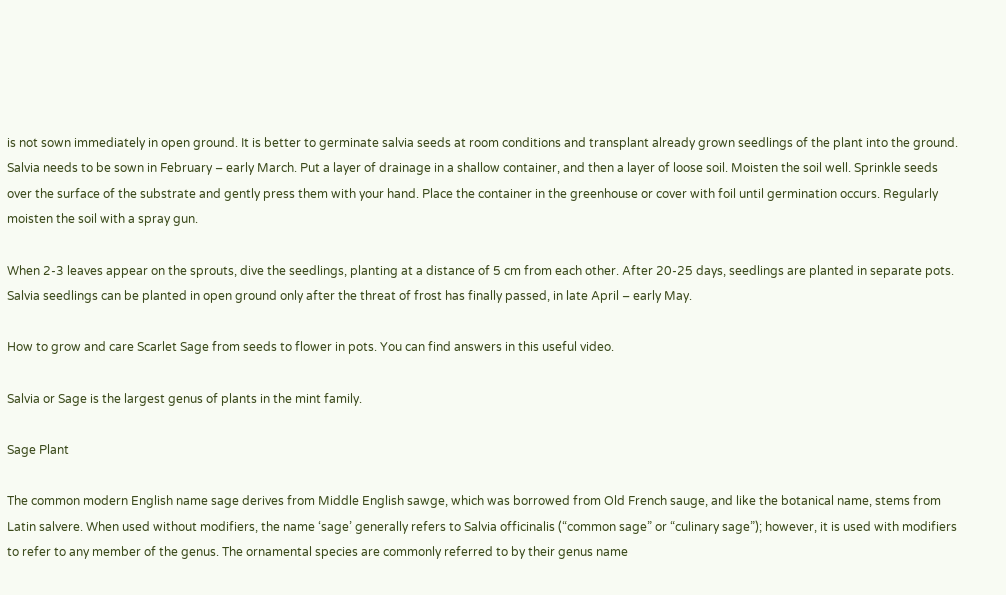is not sown immediately in open ground. It is better to germinate salvia seeds at room conditions and transplant already grown seedlings of the plant into the ground. Salvia needs to be sown in February – early March. Put a layer of drainage in a shallow container, and then a layer of loose soil. Moisten the soil well. Sprinkle seeds over the surface of the substrate and gently press them with your hand. Place the container in the greenhouse or cover with foil until germination occurs. Regularly moisten the soil with a spray gun.

When 2-3 leaves appear on the sprouts, dive the seedlings, planting at a distance of 5 cm from each other. After 20-25 days, seedlings are planted in separate pots. Salvia seedlings can be planted in open ground only after the threat of frost has finally passed, in late April – early May.

How to grow and care Scarlet Sage from seeds to flower in pots. You can find answers in this useful video.

Salvia or Sage is the largest genus of plants in the mint family.

Sage Plant

The common modern English name sage derives from Middle English sawge, which was borrowed from Old French sauge, and like the botanical name, stems from Latin salvere. When used without modifiers, the name ‘sage’ generally refers to Salvia officinalis (“common sage” or “culinary sage”); however, it is used with modifiers to refer to any member of the genus. The ornamental species are commonly referred to by their genus name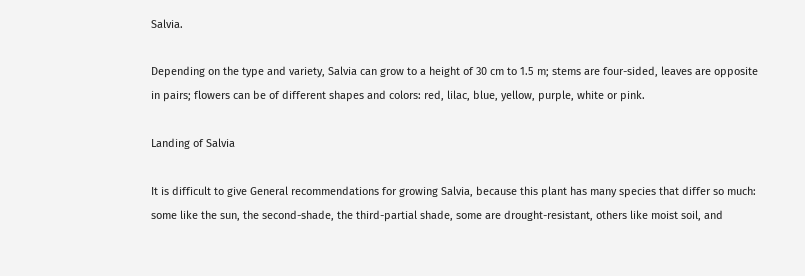Salvia.

Depending on the type and variety, Salvia can grow to a height of 30 cm to 1.5 m; stems are four-sided, leaves are opposite in pairs; flowers can be of different shapes and colors: red, lilac, blue, yellow, purple, white or pink.

Landing of Salvia

It is difficult to give General recommendations for growing Salvia, because this plant has many species that differ so much: some like the sun, the second-shade, the third-partial shade, some are drought-resistant, others like moist soil, and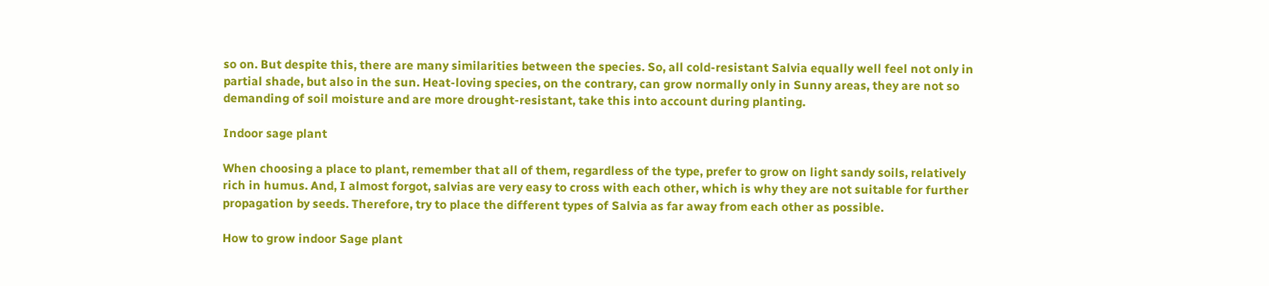so on. But despite this, there are many similarities between the species. So, all cold-resistant Salvia equally well feel not only in partial shade, but also in the sun. Heat-loving species, on the contrary, can grow normally only in Sunny areas, they are not so demanding of soil moisture and are more drought-resistant, take this into account during planting.

Indoor sage plant

When choosing a place to plant, remember that all of them, regardless of the type, prefer to grow on light sandy soils, relatively rich in humus. And, I almost forgot, salvias are very easy to cross with each other, which is why they are not suitable for further propagation by seeds. Therefore, try to place the different types of Salvia as far away from each other as possible.

How to grow indoor Sage plant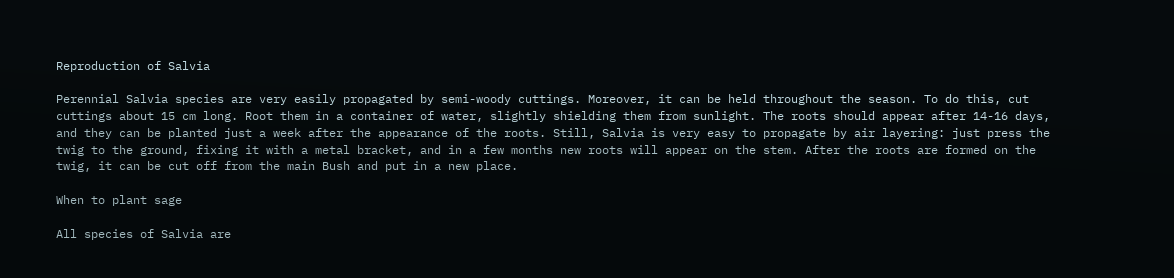Reproduction of Salvia

Perennial Salvia species are very easily propagated by semi-woody cuttings. Moreover, it can be held throughout the season. To do this, cut cuttings about 15 cm long. Root them in a container of water, slightly shielding them from sunlight. The roots should appear after 14-16 days, and they can be planted just a week after the appearance of the roots. Still, Salvia is very easy to propagate by air layering: just press the twig to the ground, fixing it with a metal bracket, and in a few months new roots will appear on the stem. After the roots are formed on the twig, it can be cut off from the main Bush and put in a new place.

When to plant sage

All species of Salvia are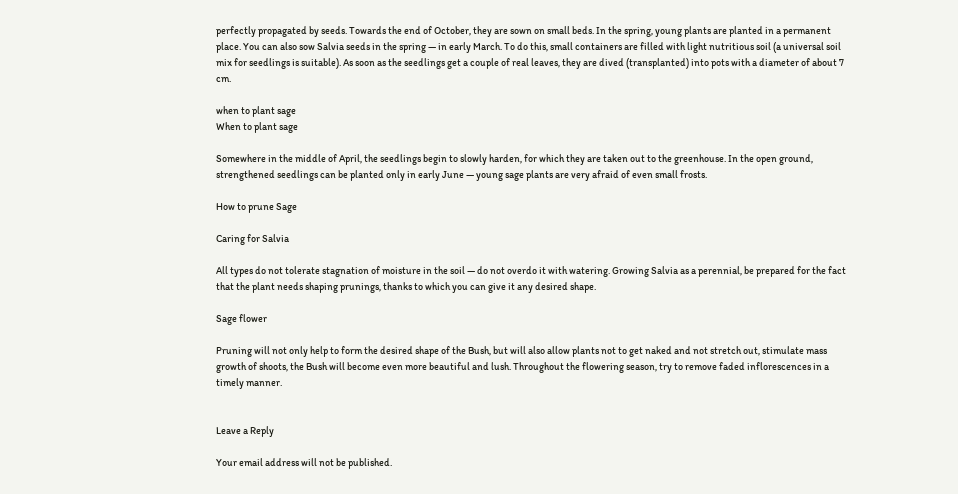perfectly propagated by seeds. Towards the end of October, they are sown on small beds. In the spring, young plants are planted in a permanent place. You can also sow Salvia seeds in the spring — in early March. To do this, small containers are filled with light nutritious soil (a universal soil mix for seedlings is suitable). As soon as the seedlings get a couple of real leaves, they are dived (transplanted) into pots with a diameter of about 7 cm.

when to plant sage
When to plant sage

Somewhere in the middle of April, the seedlings begin to slowly harden, for which they are taken out to the greenhouse. In the open ground, strengthened seedlings can be planted only in early June — young sage plants are very afraid of even small frosts.

How to prune Sage

Caring for Salvia

All types do not tolerate stagnation of moisture in the soil — do not overdo it with watering. Growing Salvia as a perennial, be prepared for the fact that the plant needs shaping prunings, thanks to which you can give it any desired shape.

Sage flower

Pruning will not only help to form the desired shape of the Bush, but will also allow plants not to get naked and not stretch out, stimulate mass growth of shoots, the Bush will become even more beautiful and lush. Throughout the flowering season, try to remove faded inflorescences in a timely manner.


Leave a Reply

Your email address will not be published.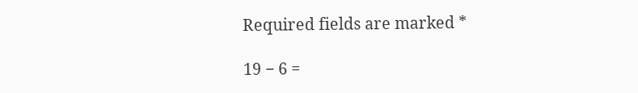Required fields are marked *

19 − 6 =